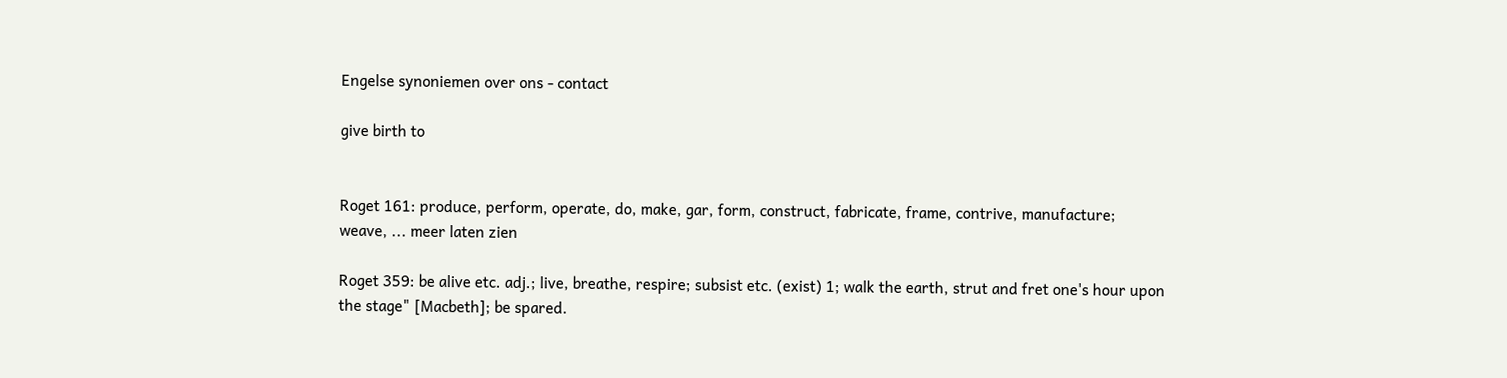Engelse synoniemen over ons - contact

give birth to


Roget 161: produce, perform, operate, do, make, gar, form, construct, fabricate, frame, contrive, manufacture; weave, ... meer laten zien

Roget 359: be alive etc. adj.; live, breathe, respire; subsist etc. (exist) 1; walk the earth, strut and fret one's hour upon the stage" [Macbeth]; be spared.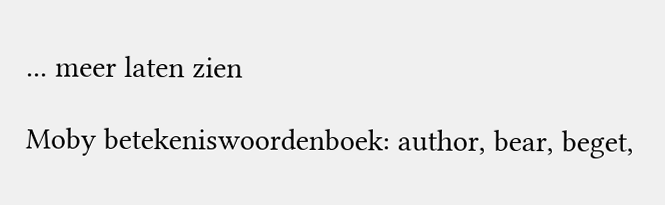... meer laten zien

Moby betekeniswoordenboek: author, bear, beget,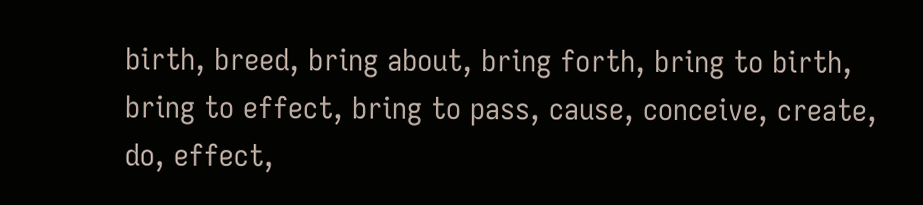birth, breed, bring about, bring forth, bring to birth, bring to effect, bring to pass, cause, conceive, create, do, effect,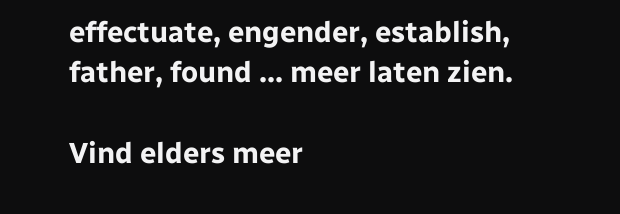effectuate, engender, establish, father, found ... meer laten zien.

Vind elders meer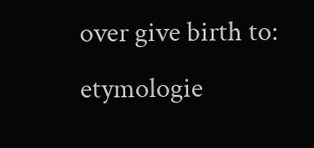over give birth to: etymologie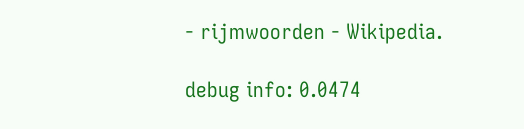- rijmwoorden - Wikipedia.

debug info: 0.0474